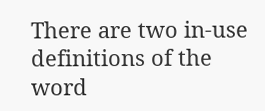There are two in-use definitions of the word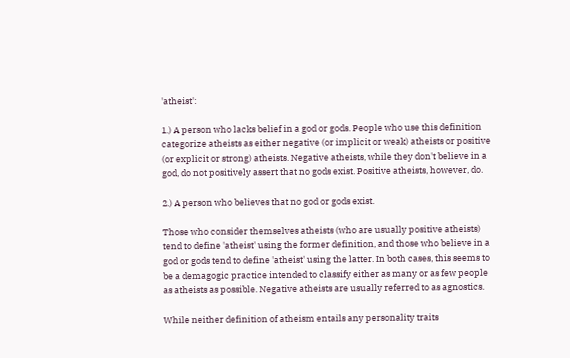'atheist':

1.) A person who lacks belief in a god or gods. People who use this definition categorize atheists as either negative (or implicit or weak) atheists or positive (or explicit or strong) atheists. Negative atheists, while they don't believe in a god, do not positively assert that no gods exist. Positive atheists, however, do.

2.) A person who believes that no god or gods exist.

Those who consider themselves atheists (who are usually positive atheists) tend to define 'atheist' using the former definition, and those who believe in a god or gods tend to define 'atheist' using the latter. In both cases, this seems to be a demagogic practice intended to classify either as many or as few people as atheists as possible. Negative atheists are usually referred to as agnostics.

While neither definition of atheism entails any personality traits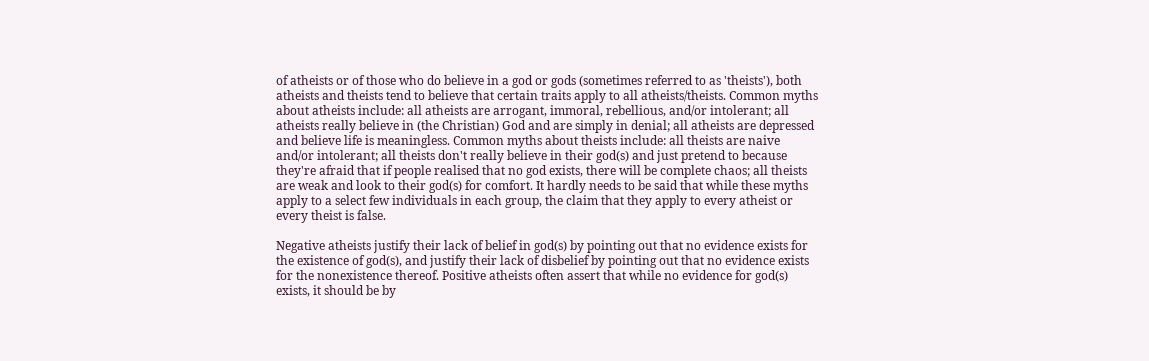of atheists or of those who do believe in a god or gods (sometimes referred to as 'theists'), both atheists and theists tend to believe that certain traits apply to all atheists/theists. Common myths about atheists include: all atheists are arrogant, immoral, rebellious, and/or intolerant; all atheists really believe in (the Christian) God and are simply in denial; all atheists are depressed and believe life is meaningless. Common myths about theists include: all theists are naive and/or intolerant; all theists don't really believe in their god(s) and just pretend to because they're afraid that if people realised that no god exists, there will be complete chaos; all theists are weak and look to their god(s) for comfort. It hardly needs to be said that while these myths apply to a select few individuals in each group, the claim that they apply to every atheist or every theist is false.

Negative atheists justify their lack of belief in god(s) by pointing out that no evidence exists for the existence of god(s), and justify their lack of disbelief by pointing out that no evidence exists for the nonexistence thereof. Positive atheists often assert that while no evidence for god(s) exists, it should be by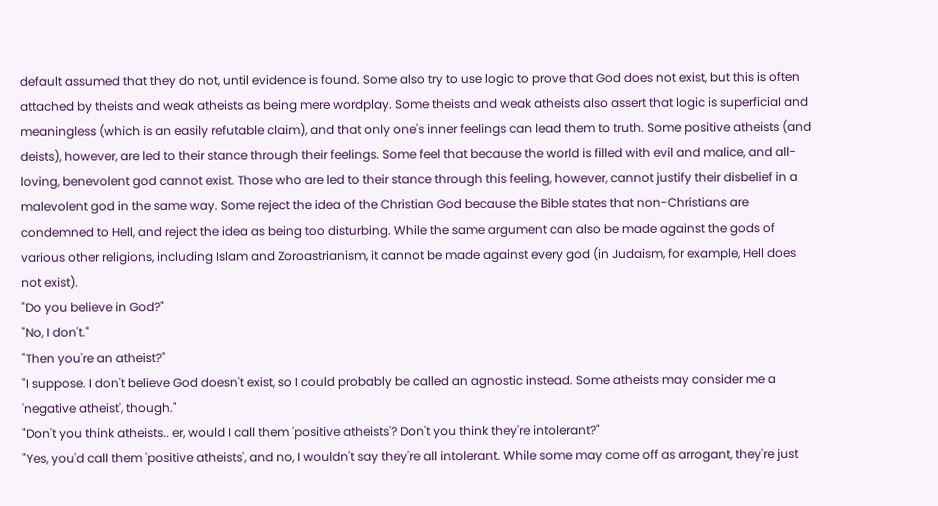default assumed that they do not, until evidence is found. Some also try to use logic to prove that God does not exist, but this is often attached by theists and weak atheists as being mere wordplay. Some theists and weak atheists also assert that logic is superficial and meaningless (which is an easily refutable claim), and that only one's inner feelings can lead them to truth. Some positive atheists (and deists), however, are led to their stance through their feelings. Some feel that because the world is filled with evil and malice, and all-loving, benevolent god cannot exist. Those who are led to their stance through this feeling, however, cannot justify their disbelief in a malevolent god in the same way. Some reject the idea of the Christian God because the Bible states that non-Christians are condemned to Hell, and reject the idea as being too disturbing. While the same argument can also be made against the gods of various other religions, including Islam and Zoroastrianism, it cannot be made against every god (in Judaism, for example, Hell does not exist).
"Do you believe in God?"
"No, I don't."
"Then you're an atheist?"
"I suppose. I don't believe God doesn't exist, so I could probably be called an agnostic instead. Some atheists may consider me a 'negative atheist', though."
"Don't you think atheists.. er, would I call them 'positive atheists'? Don't you think they're intolerant?"
"Yes, you'd call them 'positive atheists', and no, I wouldn't say they're all intolerant. While some may come off as arrogant, they're just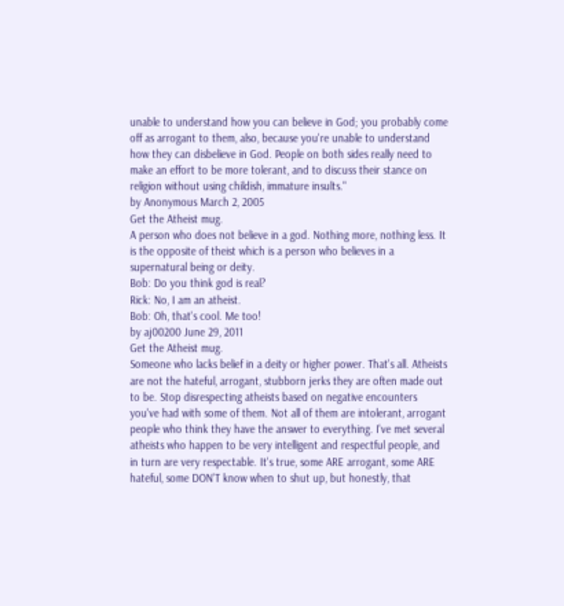unable to understand how you can believe in God; you probably come off as arrogant to them, also, because you're unable to understand how they can disbelieve in God. People on both sides really need to make an effort to be more tolerant, and to discuss their stance on religion without using childish, immature insults."
by Anonymous March 2, 2005
Get the Atheist mug.
A person who does not believe in a god. Nothing more, nothing less. It is the opposite of theist which is a person who believes in a supernatural being or deity.
Bob: Do you think god is real?
Rick: No, I am an atheist.
Bob: Oh, that's cool. Me too!
by aj00200 June 29, 2011
Get the Atheist mug.
Someone who lacks belief in a deity or higher power. That's all. Atheists are not the hateful, arrogant, stubborn jerks they are often made out to be. Stop disrespecting atheists based on negative encounters you've had with some of them. Not all of them are intolerant, arrogant people who think they have the answer to everything. I've met several atheists who happen to be very intelligent and respectful people, and in turn are very respectable. It's true, some ARE arrogant, some ARE hateful, some DON'T know when to shut up, but honestly, that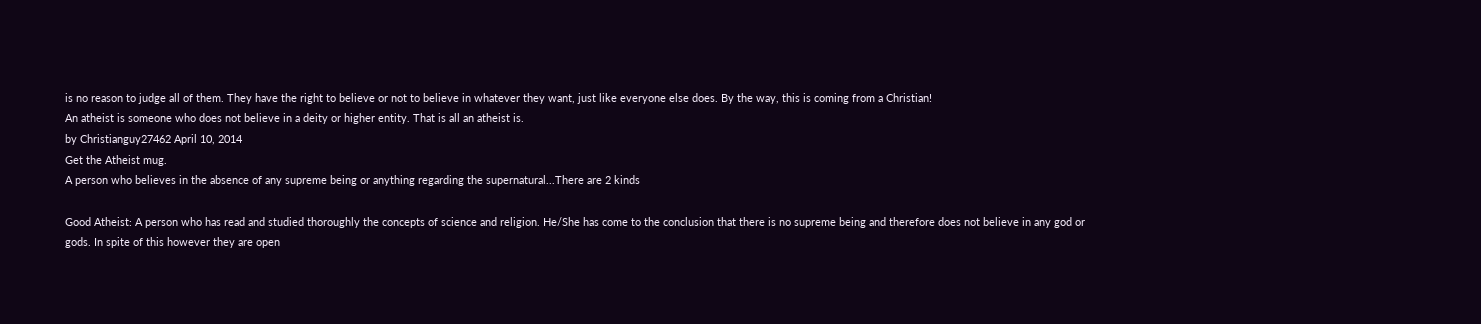is no reason to judge all of them. They have the right to believe or not to believe in whatever they want, just like everyone else does. By the way, this is coming from a Christian!
An atheist is someone who does not believe in a deity or higher entity. That is all an atheist is.
by Christianguy27462 April 10, 2014
Get the Atheist mug.
A person who believes in the absence of any supreme being or anything regarding the supernatural...There are 2 kinds

Good Atheist: A person who has read and studied thoroughly the concepts of science and religion. He/She has come to the conclusion that there is no supreme being and therefore does not believe in any god or gods. In spite of this however they are open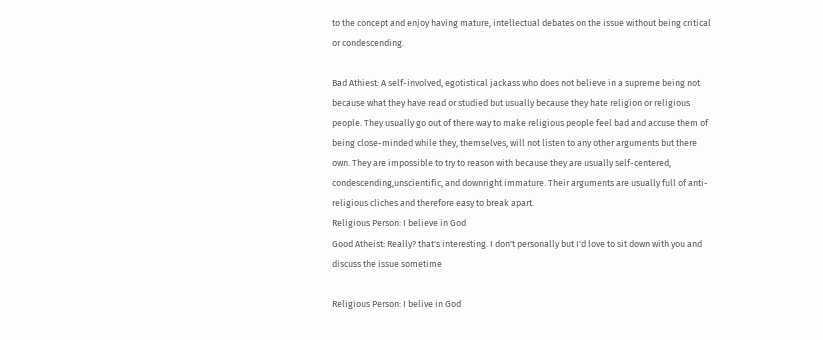to the concept and enjoy having mature, intellectual debates on the issue without being critical or condescending.

Bad Athiest: A self-involved, egotistical jackass who does not believe in a supreme being not because what they have read or studied but usually because they hate religion or religious people. They usually go out of there way to make religious people feel bad and accuse them of being close-minded while they, themselves, will not listen to any other arguments but there own. They are impossible to try to reason with because they are usually self-centered, condescending,unscientific, and downright immature. Their arguments are usually full of anti-religious cliches and therefore easy to break apart.
Religious Person: I believe in God
Good Atheist: Really? that's interesting. I don't personally but I'd love to sit down with you and discuss the issue sometime

Religious Person: I belive in God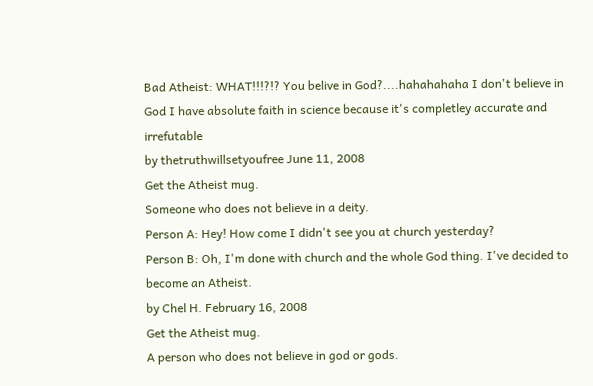Bad Atheist: WHAT!!!?!? You belive in God?....hahahahaha I don't believe in God I have absolute faith in science because it's completley accurate and irrefutable
by thetruthwillsetyoufree June 11, 2008
Get the Atheist mug.
Someone who does not believe in a deity.
Person A: Hey! How come I didn't see you at church yesterday?
Person B: Oh, I'm done with church and the whole God thing. I've decided to become an Atheist.
by Chel H. February 16, 2008
Get the Atheist mug.
A person who does not believe in god or gods.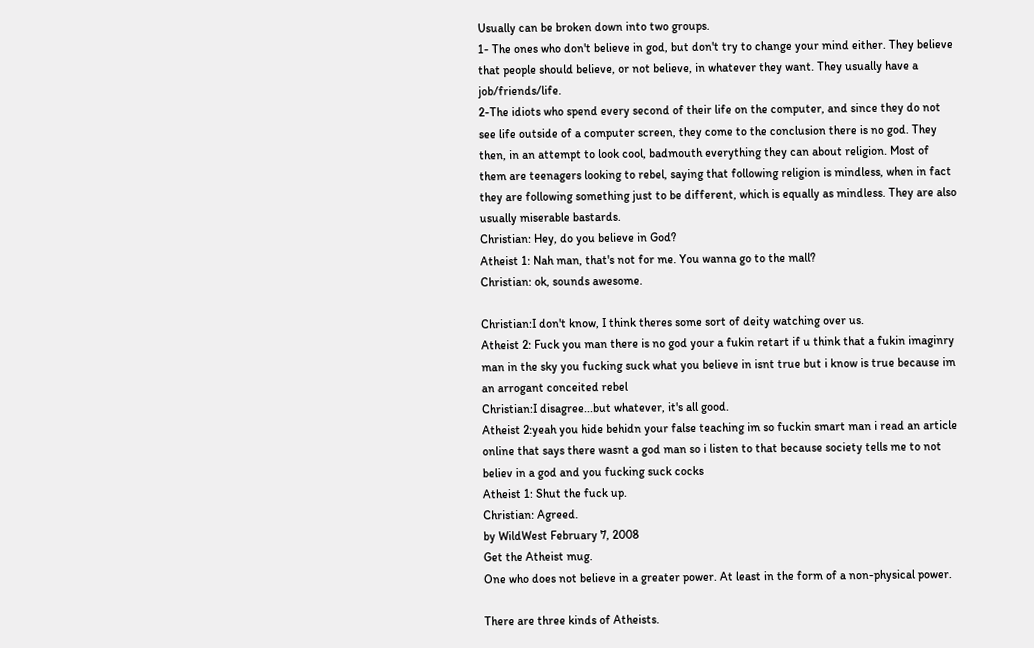Usually can be broken down into two groups.
1- The ones who don't believe in god, but don't try to change your mind either. They believe that people should believe, or not believe, in whatever they want. They usually have a job/friends/life.
2-The idiots who spend every second of their life on the computer, and since they do not see life outside of a computer screen, they come to the conclusion there is no god. They then, in an attempt to look cool, badmouth everything they can about religion. Most of them are teenagers looking to rebel, saying that following religion is mindless, when in fact they are following something just to be different, which is equally as mindless. They are also usually miserable bastards.
Christian: Hey, do you believe in God?
Atheist 1: Nah man, that's not for me. You wanna go to the mall?
Christian: ok, sounds awesome.

Christian:I don't know, I think theres some sort of deity watching over us.
Atheist 2: Fuck you man there is no god your a fukin retart if u think that a fukin imaginry man in the sky you fucking suck what you believe in isnt true but i know is true because im an arrogant conceited rebel
Christian:I disagree...but whatever, it's all good.
Atheist 2:yeah you hide behidn your false teaching im so fuckin smart man i read an article online that says there wasnt a god man so i listen to that because society tells me to not believ in a god and you fucking suck cocks
Atheist 1: Shut the fuck up.
Christian: Agreed.
by WildWest February 7, 2008
Get the Atheist mug.
One who does not believe in a greater power. At least in the form of a non-physical power.

There are three kinds of Atheists.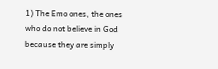1) The Emo ones, the ones who do not believe in God because they are simply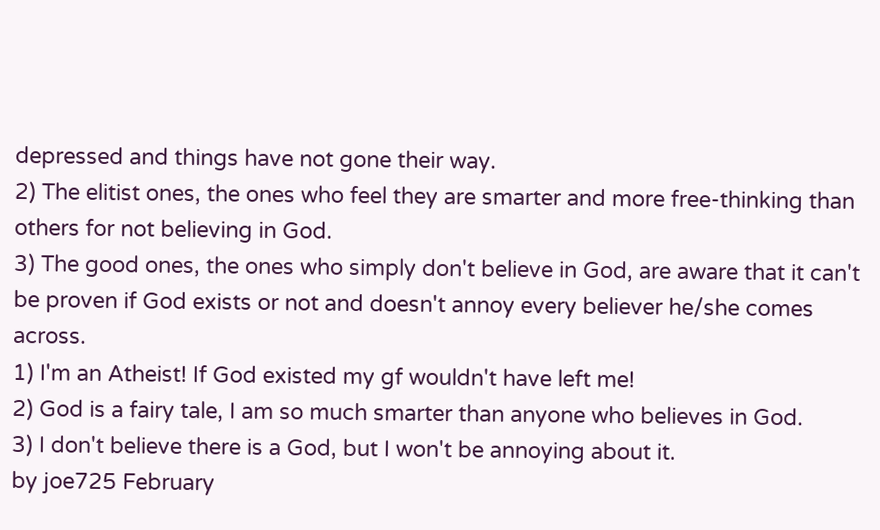depressed and things have not gone their way.
2) The elitist ones, the ones who feel they are smarter and more free-thinking than others for not believing in God.
3) The good ones, the ones who simply don't believe in God, are aware that it can't be proven if God exists or not and doesn't annoy every believer he/she comes across.
1) I'm an Atheist! If God existed my gf wouldn't have left me!
2) God is a fairy tale, I am so much smarter than anyone who believes in God.
3) I don't believe there is a God, but I won't be annoying about it.
by joe725 February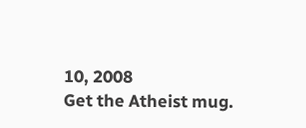10, 2008
Get the Atheist mug.